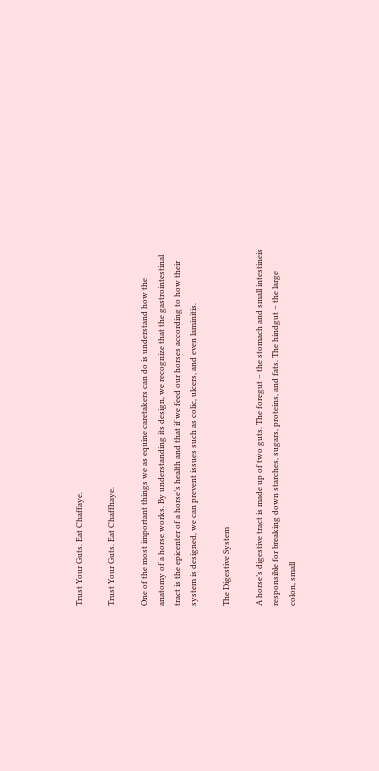Trust Your Guts. Eat Chaffaye.

Trust Your Guts. Eat Chaffhaye.

One of the most important things we as equine caretakers can do is understand how the anatomy of a horse works. By understanding its design, we recognize that the gastrointestinal tract is the epicenter of a horse’s health and that if we feed our horses according to how their system is designed, we can prevent issues such as colic, ulcers, and even laminitis.

The Digestive System

A horse’s digestive tract is made up of two guts. The foregut – the stomach and small intestineis responsible for breaking down starches, sugars, proteins, and fats. The hindgut – the large colon, small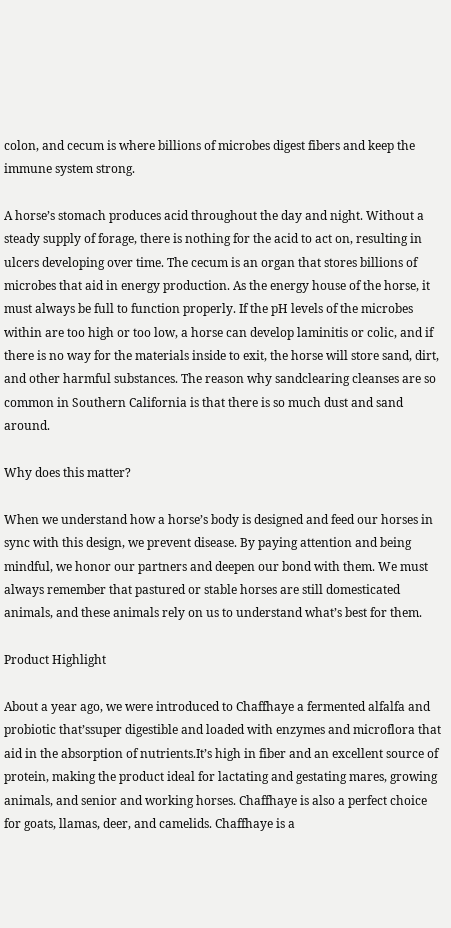colon, and cecum is where billions of microbes digest fibers and keep the immune system strong.

A horse’s stomach produces acid throughout the day and night. Without a steady supply of forage, there is nothing for the acid to act on, resulting in ulcers developing over time. The cecum is an organ that stores billions of microbes that aid in energy production. As the energy house of the horse, it must always be full to function properly. If the pH levels of the microbes within are too high or too low, a horse can develop laminitis or colic, and if there is no way for the materials inside to exit, the horse will store sand, dirt, and other harmful substances. The reason why sandclearing cleanses are so common in Southern California is that there is so much dust and sand around.

Why does this matter?

When we understand how a horse’s body is designed and feed our horses in sync with this design, we prevent disease. By paying attention and being mindful, we honor our partners and deepen our bond with them. We must always remember that pastured or stable horses are still domesticated animals, and these animals rely on us to understand what’s best for them.

Product Highlight

About a year ago, we were introduced to Chaffhaye a fermented alfalfa and probiotic that’ssuper digestible and loaded with enzymes and microflora that aid in the absorption of nutrients.It’s high in fiber and an excellent source of protein, making the product ideal for lactating and gestating mares, growing animals, and senior and working horses. Chaffhaye is also a perfect choice for goats, llamas, deer, and camelids. Chaffhaye is a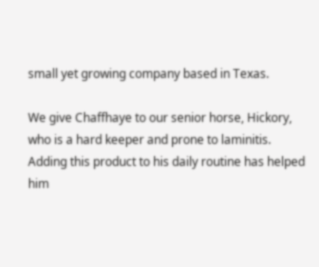small yet growing company based in Texas.

We give Chaffhaye to our senior horse, Hickory, who is a hard keeper and prone to laminitis. Adding this product to his daily routine has helped him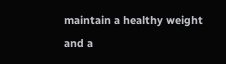maintain a healthy weight and a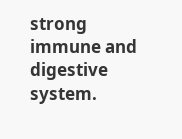strong immune and digestive system.